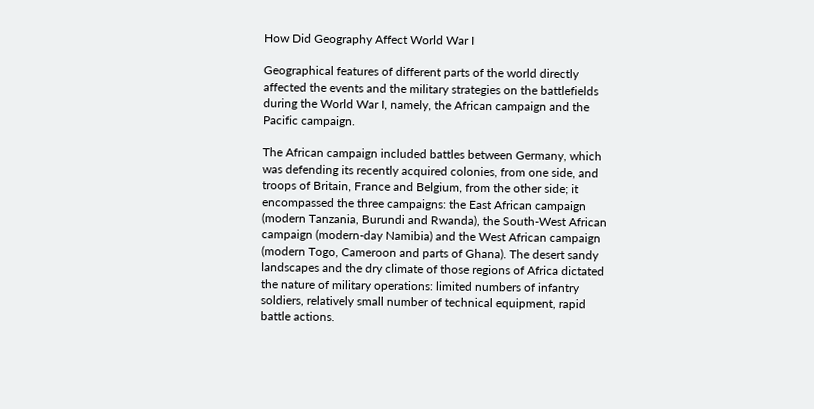How Did Geography Affect World War I

Geographical features of different parts of the world directly affected the events and the military strategies on the battlefields during the World War I, namely, the African campaign and the Pacific campaign.

The African campaign included battles between Germany, which was defending its recently acquired colonies, from one side, and troops of Britain, France and Belgium, from the other side; it encompassed the three campaigns: the East African campaign (modern Tanzania, Burundi and Rwanda), the South-West African campaign (modern-day Namibia) and the West African campaign (modern Togo, Cameroon and parts of Ghana). The desert sandy landscapes and the dry climate of those regions of Africa dictated the nature of military operations: limited numbers of infantry soldiers, relatively small number of technical equipment, rapid battle actions.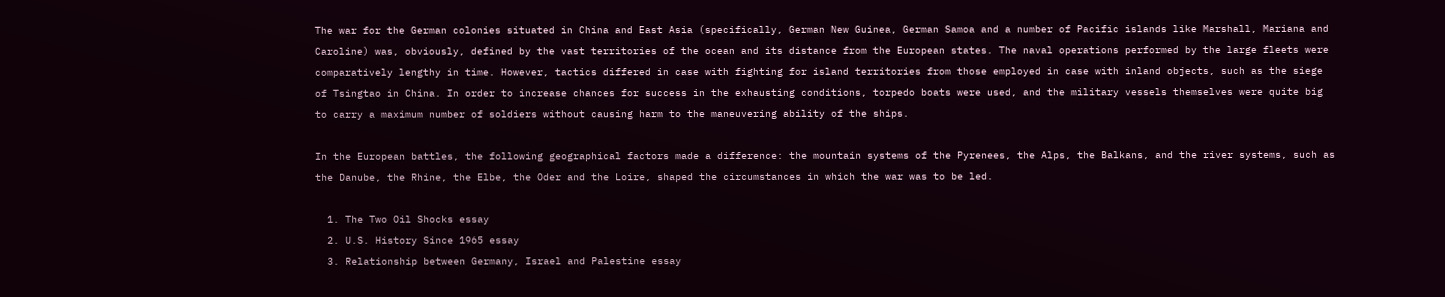The war for the German colonies situated in China and East Asia (specifically, German New Guinea, German Samoa and a number of Pacific islands like Marshall, Mariana and Caroline) was, obviously, defined by the vast territories of the ocean and its distance from the European states. The naval operations performed by the large fleets were comparatively lengthy in time. However, tactics differed in case with fighting for island territories from those employed in case with inland objects, such as the siege of Tsingtao in China. In order to increase chances for success in the exhausting conditions, torpedo boats were used, and the military vessels themselves were quite big to carry a maximum number of soldiers without causing harm to the maneuvering ability of the ships.

In the European battles, the following geographical factors made a difference: the mountain systems of the Pyrenees, the Alps, the Balkans, and the river systems, such as the Danube, the Rhine, the Elbe, the Oder and the Loire, shaped the circumstances in which the war was to be led.

  1. The Two Oil Shocks essay
  2. U.S. History Since 1965 essay
  3. Relationship between Germany, Israel and Palestine essay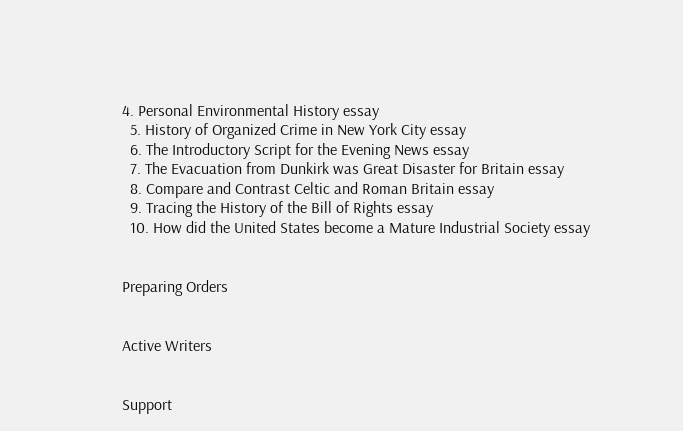4. Personal Environmental History essay
  5. History of Organized Crime in New York City essay
  6. The Introductory Script for the Evening News essay
  7. The Evacuation from Dunkirk was Great Disaster for Britain essay
  8. Compare and Contrast Celtic and Roman Britain essay
  9. Tracing the History of the Bill of Rights essay
  10. How did the United States become a Mature Industrial Society essay


Preparing Orders


Active Writers


Support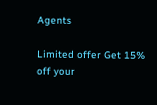Agents

Limited offer Get 15% off your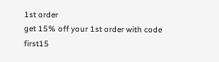1st order
get 15% off your 1st order with code first15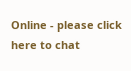Online - please click here to chat